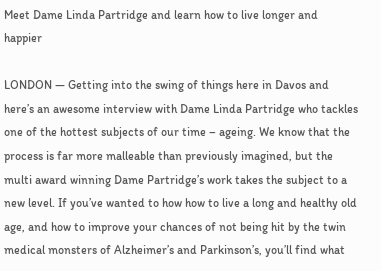Meet Dame Linda Partridge and learn how to live longer and happier

LONDON — Getting into the swing of things here in Davos and here’s an awesome interview with Dame Linda Partridge who tackles one of the hottest subjects of our time – ageing. We know that the process is far more malleable than previously imagined, but the multi award winning Dame Partridge’s work takes the subject to a new level. If you’ve wanted to how how to live a long and healthy old age, and how to improve your chances of not being hit by the twin medical monsters of Alzheimer’s and Parkinson’s, you’ll find what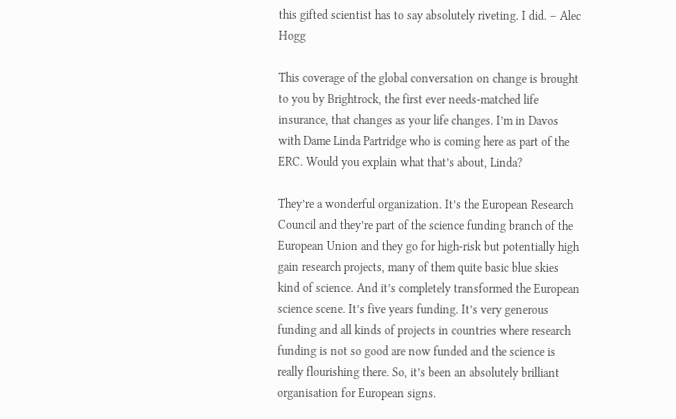this gifted scientist has to say absolutely riveting. I did. – Alec Hogg

This coverage of the global conversation on change is brought to you by Brightrock, the first ever needs-matched life insurance, that changes as your life changes. I’m in Davos with Dame Linda Partridge who is coming here as part of the ERC. Would you explain what that’s about, Linda?

They’re a wonderful organization. It’s the European Research Council and they’re part of the science funding branch of the European Union and they go for high-risk but potentially high gain research projects, many of them quite basic blue skies kind of science. And it’s completely transformed the European science scene. It’s five years funding. It’s very generous funding and all kinds of projects in countries where research funding is not so good are now funded and the science is really flourishing there. So, it’s been an absolutely brilliant organisation for European signs.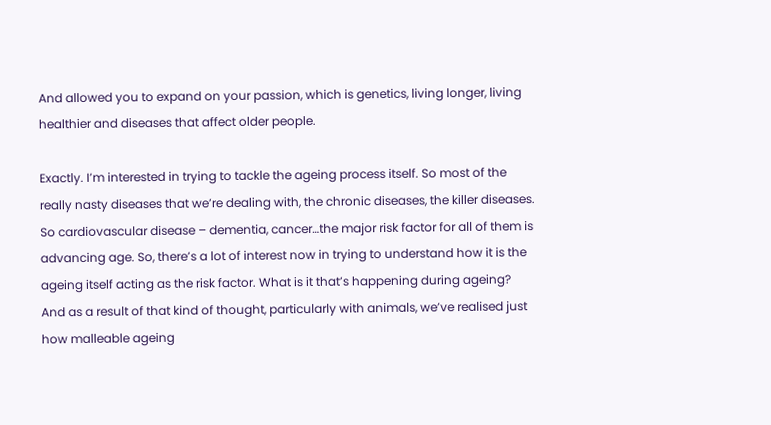And allowed you to expand on your passion, which is genetics, living longer, living healthier and diseases that affect older people.

Exactly. I’m interested in trying to tackle the ageing process itself. So most of the really nasty diseases that we’re dealing with, the chronic diseases, the killer diseases. So cardiovascular disease – dementia, cancer…the major risk factor for all of them is advancing age. So, there’s a lot of interest now in trying to understand how it is the ageing itself acting as the risk factor. What is it that’s happening during ageing? And as a result of that kind of thought, particularly with animals, we’ve realised just how malleable ageing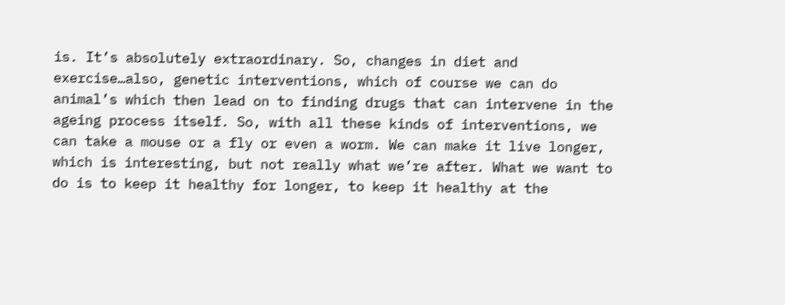is. It’s absolutely extraordinary. So, changes in diet and exercise…also, genetic interventions, which of course we can do animal’s which then lead on to finding drugs that can intervene in the ageing process itself. So, with all these kinds of interventions, we can take a mouse or a fly or even a worm. We can make it live longer, which is interesting, but not really what we’re after. What we want to do is to keep it healthy for longer, to keep it healthy at the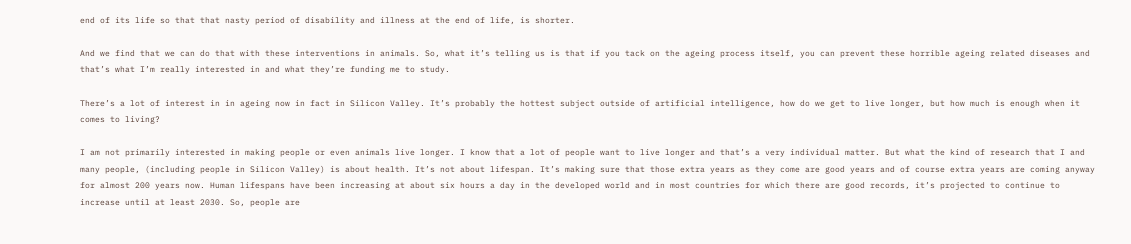end of its life so that that nasty period of disability and illness at the end of life, is shorter.

And we find that we can do that with these interventions in animals. So, what it’s telling us is that if you tack on the ageing process itself, you can prevent these horrible ageing related diseases and that’s what I’m really interested in and what they’re funding me to study.

There’s a lot of interest in in ageing now in fact in Silicon Valley. It’s probably the hottest subject outside of artificial intelligence, how do we get to live longer, but how much is enough when it comes to living?

I am not primarily interested in making people or even animals live longer. I know that a lot of people want to live longer and that’s a very individual matter. But what the kind of research that I and many people, (including people in Silicon Valley) is about health. It’s not about lifespan. It’s making sure that those extra years as they come are good years and of course extra years are coming anyway for almost 200 years now. Human lifespans have been increasing at about six hours a day in the developed world and in most countries for which there are good records, it’s projected to continue to increase until at least 2030. So, people are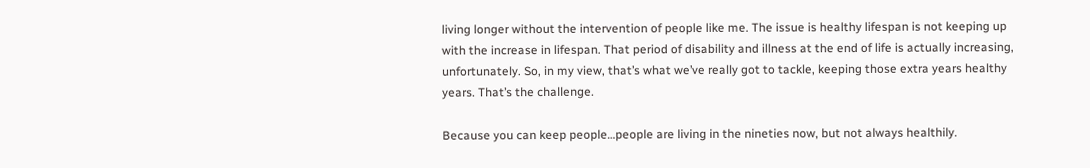living longer without the intervention of people like me. The issue is healthy lifespan is not keeping up with the increase in lifespan. That period of disability and illness at the end of life is actually increasing, unfortunately. So, in my view, that’s what we’ve really got to tackle, keeping those extra years healthy years. That’s the challenge.

Because you can keep people…people are living in the nineties now, but not always healthily.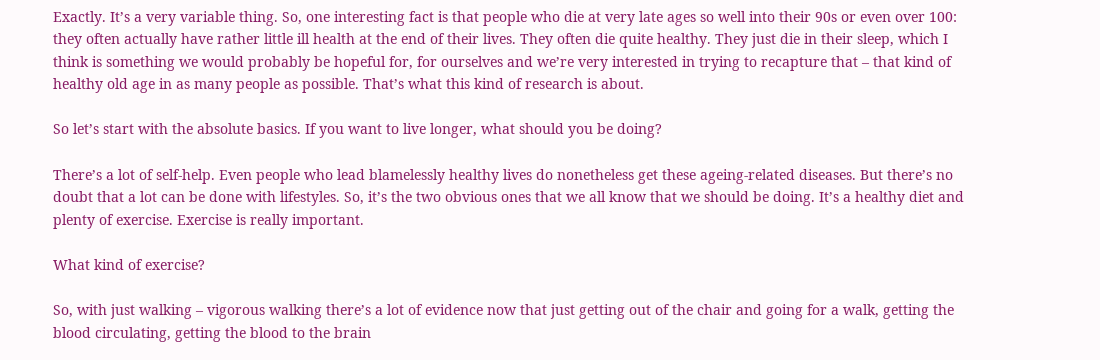Exactly. It’s a very variable thing. So, one interesting fact is that people who die at very late ages so well into their 90s or even over 100: they often actually have rather little ill health at the end of their lives. They often die quite healthy. They just die in their sleep, which I think is something we would probably be hopeful for, for ourselves and we’re very interested in trying to recapture that – that kind of healthy old age in as many people as possible. That’s what this kind of research is about.

So let’s start with the absolute basics. If you want to live longer, what should you be doing?

There’s a lot of self-help. Even people who lead blamelessly healthy lives do nonetheless get these ageing-related diseases. But there’s no doubt that a lot can be done with lifestyles. So, it’s the two obvious ones that we all know that we should be doing. It’s a healthy diet and plenty of exercise. Exercise is really important.

What kind of exercise?

So, with just walking – vigorous walking there’s a lot of evidence now that just getting out of the chair and going for a walk, getting the blood circulating, getting the blood to the brain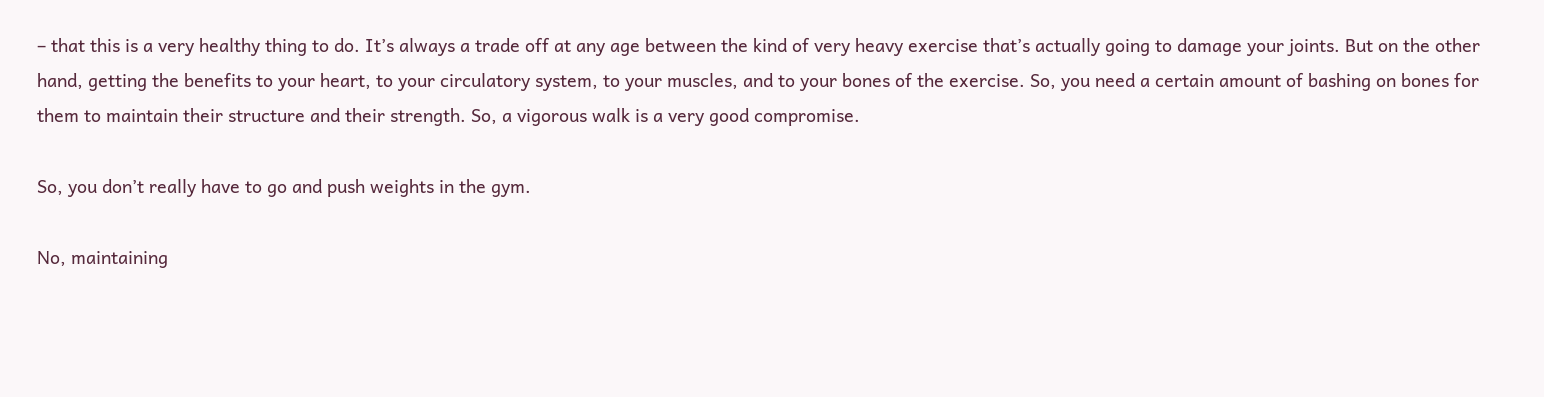– that this is a very healthy thing to do. It’s always a trade off at any age between the kind of very heavy exercise that’s actually going to damage your joints. But on the other hand, getting the benefits to your heart, to your circulatory system, to your muscles, and to your bones of the exercise. So, you need a certain amount of bashing on bones for them to maintain their structure and their strength. So, a vigorous walk is a very good compromise.

So, you don’t really have to go and push weights in the gym.

No, maintaining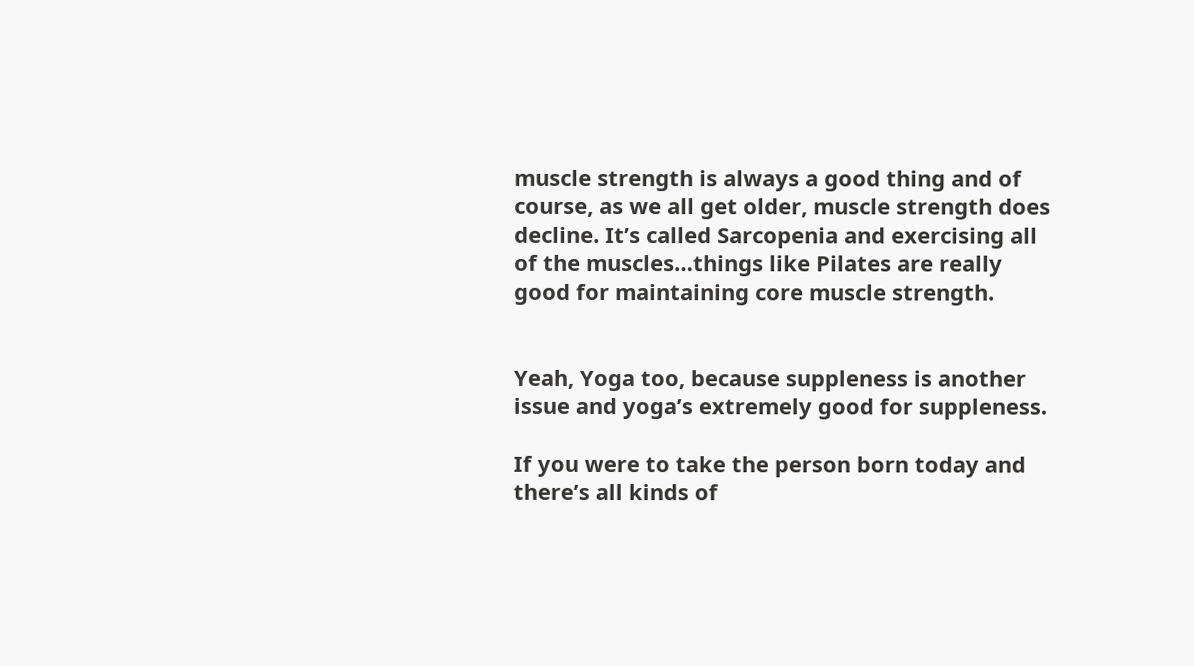muscle strength is always a good thing and of course, as we all get older, muscle strength does decline. It’s called Sarcopenia and exercising all of the muscles…things like Pilates are really good for maintaining core muscle strength.


Yeah, Yoga too, because suppleness is another issue and yoga’s extremely good for suppleness.

If you were to take the person born today and there’s all kinds of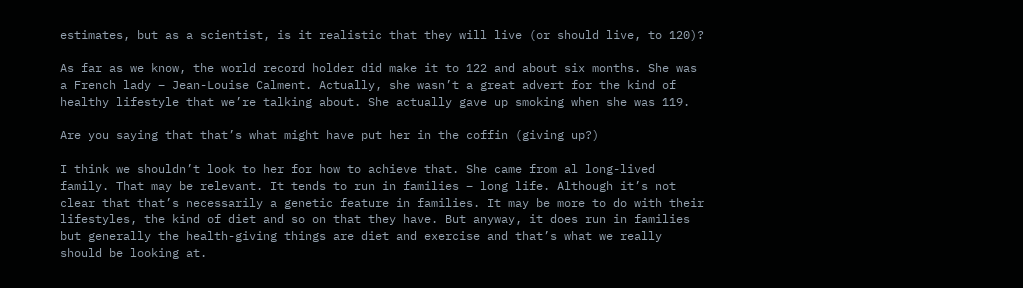estimates, but as a scientist, is it realistic that they will live (or should live, to 120)?

As far as we know, the world record holder did make it to 122 and about six months. She was a French lady – Jean-Louise Calment. Actually, she wasn’t a great advert for the kind of healthy lifestyle that we’re talking about. She actually gave up smoking when she was 119.

Are you saying that that’s what might have put her in the coffin (giving up?)

I think we shouldn’t look to her for how to achieve that. She came from al long-lived family. That may be relevant. It tends to run in families – long life. Although it’s not clear that that’s necessarily a genetic feature in families. It may be more to do with their lifestyles, the kind of diet and so on that they have. But anyway, it does run in families but generally the health-giving things are diet and exercise and that’s what we really should be looking at.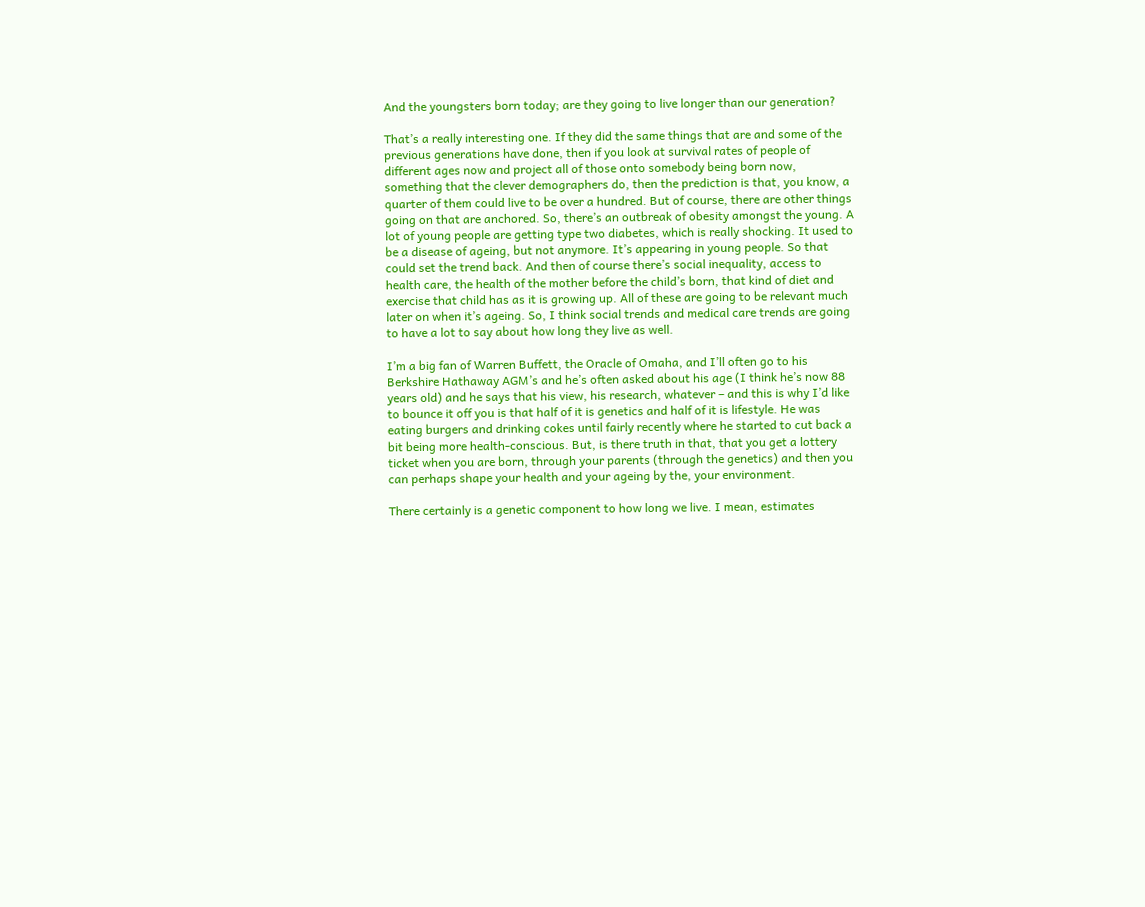And the youngsters born today; are they going to live longer than our generation?

That’s a really interesting one. If they did the same things that are and some of the previous generations have done, then if you look at survival rates of people of different ages now and project all of those onto somebody being born now, something that the clever demographers do, then the prediction is that, you know, a quarter of them could live to be over a hundred. But of course, there are other things going on that are anchored. So, there’s an outbreak of obesity amongst the young. A lot of young people are getting type two diabetes, which is really shocking. It used to be a disease of ageing, but not anymore. It’s appearing in young people. So that could set the trend back. And then of course there’s social inequality, access to health care, the health of the mother before the child’s born, that kind of diet and exercise that child has as it is growing up. All of these are going to be relevant much later on when it’s ageing. So, I think social trends and medical care trends are going to have a lot to say about how long they live as well.

I’m a big fan of Warren Buffett, the Oracle of Omaha, and I’ll often go to his Berkshire Hathaway AGM’s and he’s often asked about his age (I think he’s now 88 years old) and he says that his view, his research, whatever – and this is why I’d like to bounce it off you is that half of it is genetics and half of it is lifestyle. He was eating burgers and drinking cokes until fairly recently where he started to cut back a bit being more health-conscious. But, is there truth in that, that you get a lottery ticket when you are born, through your parents (through the genetics) and then you can perhaps shape your health and your ageing by the, your environment.

There certainly is a genetic component to how long we live. I mean, estimates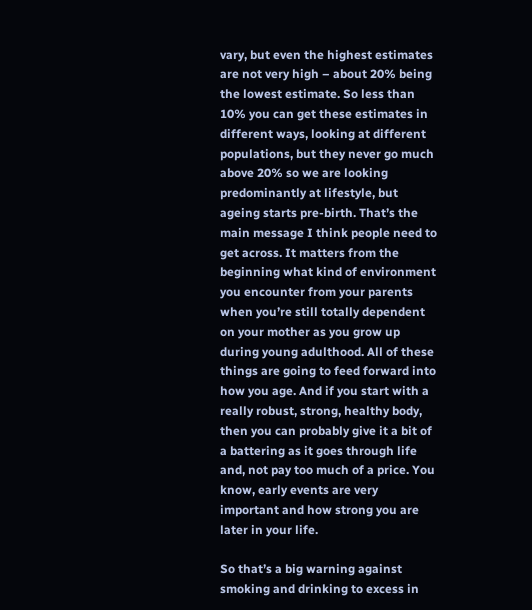vary, but even the highest estimates are not very high – about 20% being the lowest estimate. So less than 10% you can get these estimates in different ways, looking at different populations, but they never go much above 20% so we are looking predominantly at lifestyle, but ageing starts pre-birth. That’s the main message I think people need to get across. It matters from the beginning what kind of environment you encounter from your parents when you’re still totally dependent on your mother as you grow up during young adulthood. All of these things are going to feed forward into how you age. And if you start with a really robust, strong, healthy body, then you can probably give it a bit of a battering as it goes through life and, not pay too much of a price. You know, early events are very important and how strong you are later in your life.

So that’s a big warning against smoking and drinking to excess in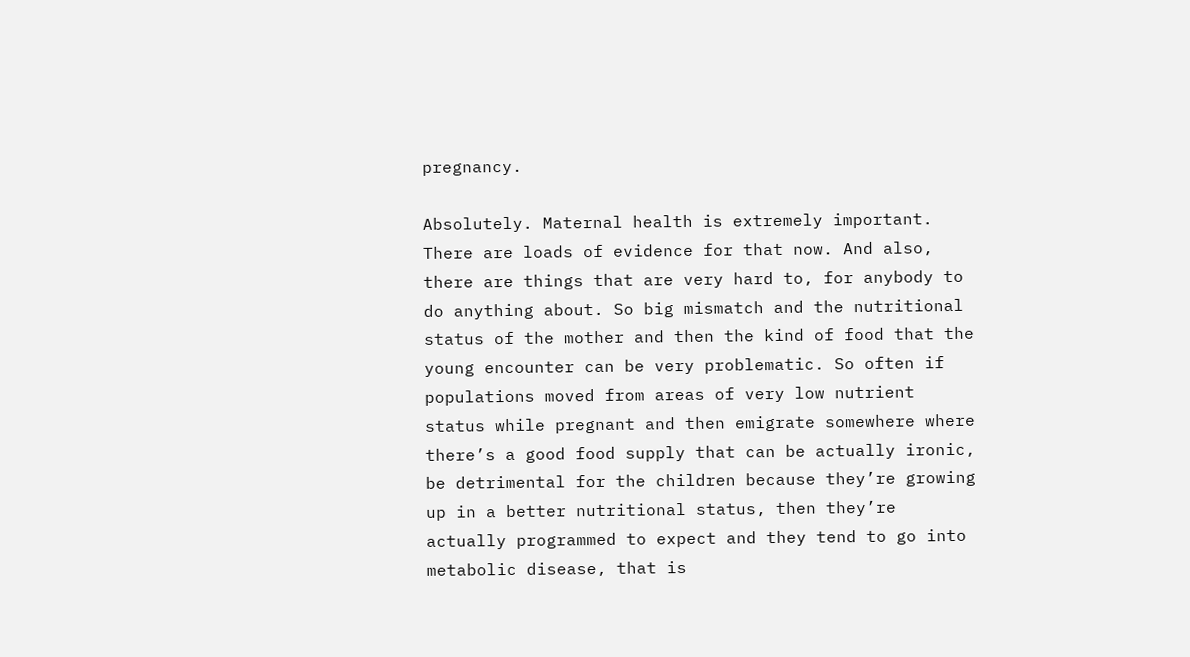pregnancy.

Absolutely. Maternal health is extremely important. There are loads of evidence for that now. And also, there are things that are very hard to, for anybody to do anything about. So big mismatch and the nutritional status of the mother and then the kind of food that the young encounter can be very problematic. So often if populations moved from areas of very low nutrient status while pregnant and then emigrate somewhere where there’s a good food supply that can be actually ironic, be detrimental for the children because they’re growing up in a better nutritional status, then they’re actually programmed to expect and they tend to go into metabolic disease, that is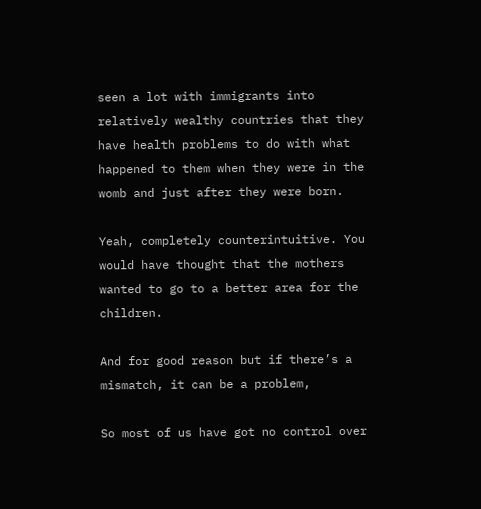seen a lot with immigrants into relatively wealthy countries that they have health problems to do with what happened to them when they were in the womb and just after they were born.

Yeah, completely counterintuitive. You would have thought that the mothers wanted to go to a better area for the children.

And for good reason but if there’s a mismatch, it can be a problem,

So most of us have got no control over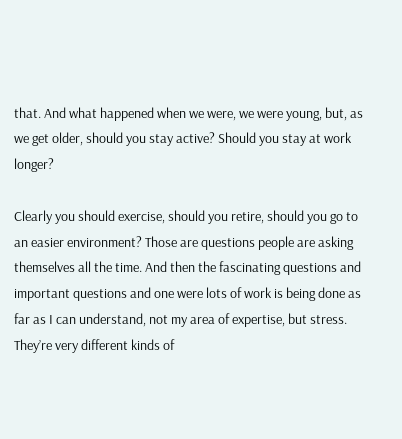that. And what happened when we were, we were young, but, as we get older, should you stay active? Should you stay at work longer?

Clearly you should exercise, should you retire, should you go to an easier environment? Those are questions people are asking themselves all the time. And then the fascinating questions and important questions and one were lots of work is being done as far as I can understand, not my area of expertise, but stress. They’re very different kinds of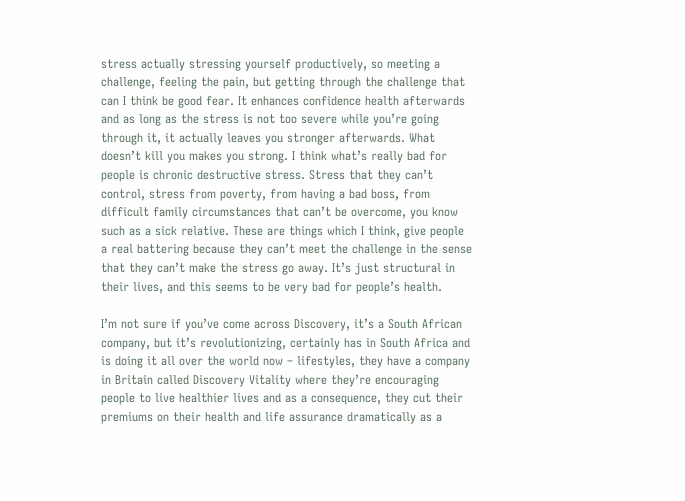stress actually stressing yourself productively, so meeting a challenge, feeling the pain, but getting through the challenge that can I think be good fear. It enhances confidence health afterwards and as long as the stress is not too severe while you’re going through it, it actually leaves you stronger afterwards. What doesn’t kill you makes you strong. I think what’s really bad for people is chronic destructive stress. Stress that they can’t control, stress from poverty, from having a bad boss, from difficult family circumstances that can’t be overcome, you know such as a sick relative. These are things which I think, give people a real battering because they can’t meet the challenge in the sense that they can’t make the stress go away. It’s just structural in their lives, and this seems to be very bad for people’s health.

I’m not sure if you’ve come across Discovery, it’s a South African company, but it’s revolutionizing, certainly has in South Africa and is doing it all over the world now – lifestyles, they have a company in Britain called Discovery Vitality where they’re encouraging people to live healthier lives and as a consequence, they cut their premiums on their health and life assurance dramatically as a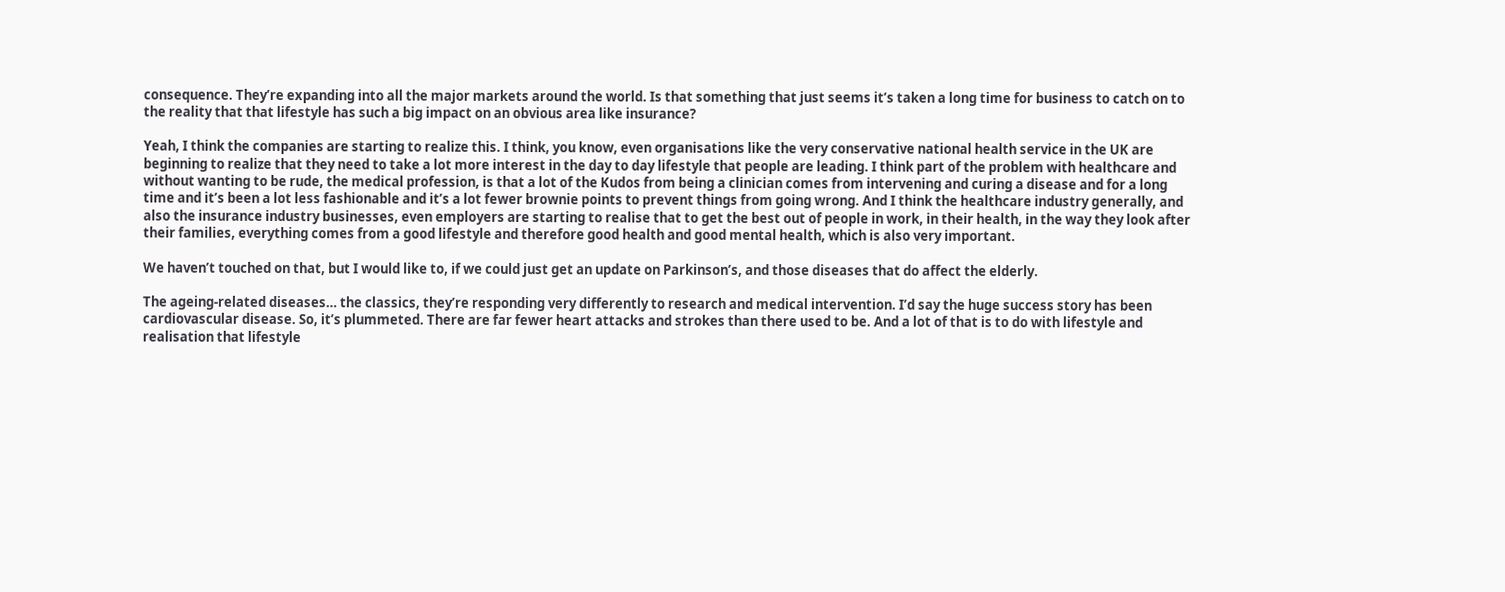consequence. They’re expanding into all the major markets around the world. Is that something that just seems it’s taken a long time for business to catch on to the reality that that lifestyle has such a big impact on an obvious area like insurance?

Yeah, I think the companies are starting to realize this. I think, you know, even organisations like the very conservative national health service in the UK are beginning to realize that they need to take a lot more interest in the day to day lifestyle that people are leading. I think part of the problem with healthcare and without wanting to be rude, the medical profession, is that a lot of the Kudos from being a clinician comes from intervening and curing a disease and for a long time and it’s been a lot less fashionable and it’s a lot fewer brownie points to prevent things from going wrong. And I think the healthcare industry generally, and also the insurance industry businesses, even employers are starting to realise that to get the best out of people in work, in their health, in the way they look after their families, everything comes from a good lifestyle and therefore good health and good mental health, which is also very important.

We haven’t touched on that, but I would like to, if we could just get an update on Parkinson’s, and those diseases that do affect the elderly.

The ageing-related diseases… the classics, they’re responding very differently to research and medical intervention. I’d say the huge success story has been cardiovascular disease. So, it’s plummeted. There are far fewer heart attacks and strokes than there used to be. And a lot of that is to do with lifestyle and realisation that lifestyle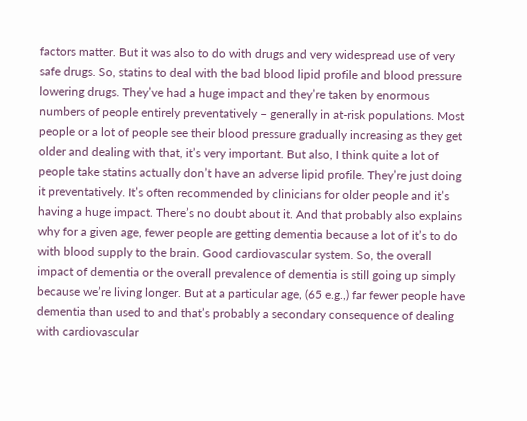factors matter. But it was also to do with drugs and very widespread use of very safe drugs. So, statins to deal with the bad blood lipid profile and blood pressure lowering drugs. They’ve had a huge impact and they’re taken by enormous numbers of people entirely preventatively – generally in at-risk populations. Most people or a lot of people see their blood pressure gradually increasing as they get older and dealing with that, it’s very important. But also, I think quite a lot of people take statins actually don’t have an adverse lipid profile. They’re just doing it preventatively. It’s often recommended by clinicians for older people and it’s having a huge impact. There’s no doubt about it. And that probably also explains why for a given age, fewer people are getting dementia because a lot of it’s to do with blood supply to the brain. Good cardiovascular system. So, the overall impact of dementia or the overall prevalence of dementia is still going up simply because we’re living longer. But at a particular age, (65 e.g.,) far fewer people have dementia than used to and that’s probably a secondary consequence of dealing with cardiovascular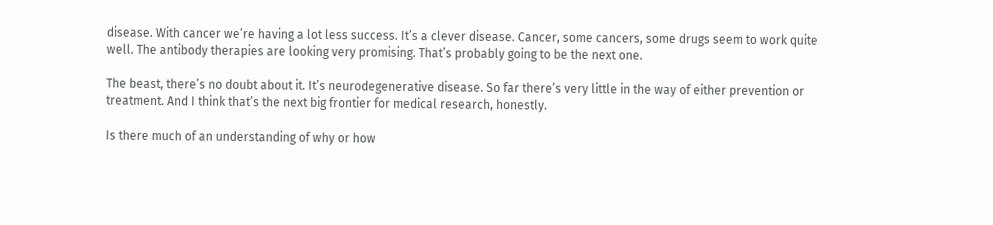disease. With cancer we’re having a lot less success. It’s a clever disease. Cancer, some cancers, some drugs seem to work quite well. The antibody therapies are looking very promising. That’s probably going to be the next one.

The beast, there’s no doubt about it. It’s neurodegenerative disease. So far there’s very little in the way of either prevention or treatment. And I think that’s the next big frontier for medical research, honestly.

Is there much of an understanding of why or how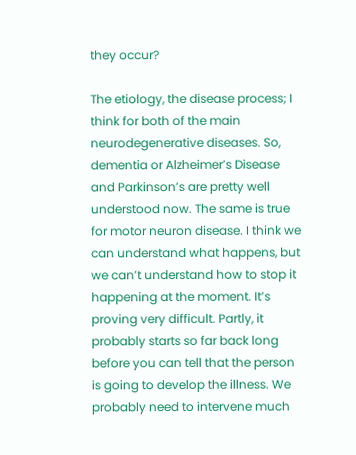they occur?

The etiology, the disease process; I think for both of the main neurodegenerative diseases. So, dementia or Alzheimer’s Disease and Parkinson’s are pretty well understood now. The same is true for motor neuron disease. I think we can understand what happens, but we can’t understand how to stop it happening at the moment. It’s proving very difficult. Partly, it probably starts so far back long before you can tell that the person is going to develop the illness. We probably need to intervene much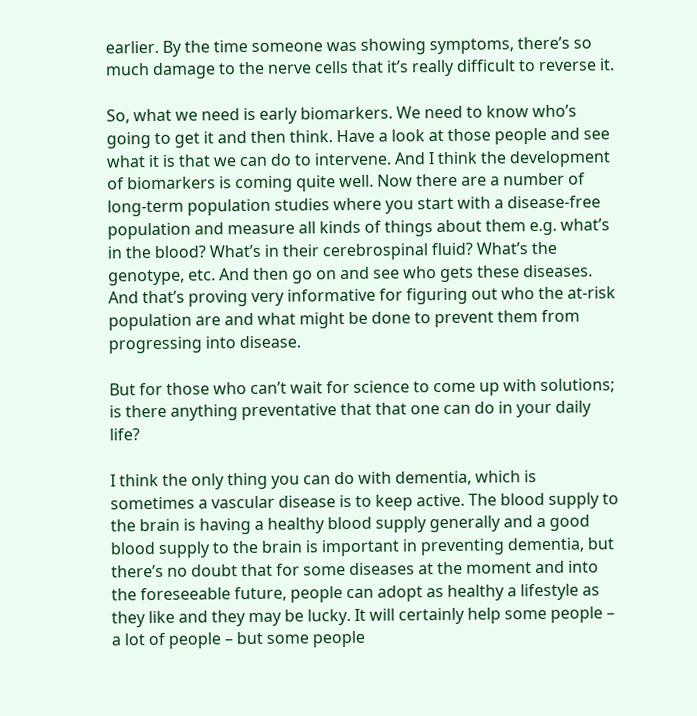earlier. By the time someone was showing symptoms, there’s so much damage to the nerve cells that it’s really difficult to reverse it.

So, what we need is early biomarkers. We need to know who’s going to get it and then think. Have a look at those people and see what it is that we can do to intervene. And I think the development of biomarkers is coming quite well. Now there are a number of long-term population studies where you start with a disease-free population and measure all kinds of things about them e.g. what’s in the blood? What’s in their cerebrospinal fluid? What’s the genotype, etc. And then go on and see who gets these diseases. And that’s proving very informative for figuring out who the at-risk population are and what might be done to prevent them from progressing into disease.

But for those who can’t wait for science to come up with solutions; is there anything preventative that that one can do in your daily life?

I think the only thing you can do with dementia, which is sometimes a vascular disease is to keep active. The blood supply to the brain is having a healthy blood supply generally and a good blood supply to the brain is important in preventing dementia, but there’s no doubt that for some diseases at the moment and into the foreseeable future, people can adopt as healthy a lifestyle as they like and they may be lucky. It will certainly help some people – a lot of people – but some people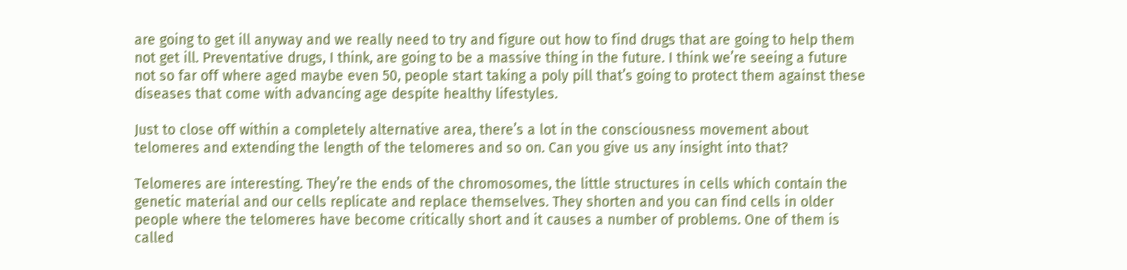are going to get ill anyway and we really need to try and figure out how to find drugs that are going to help them not get ill. Preventative drugs, I think, are going to be a massive thing in the future. I think we’re seeing a future not so far off where aged maybe even 50, people start taking a poly pill that’s going to protect them against these diseases that come with advancing age despite healthy lifestyles.

Just to close off within a completely alternative area, there’s a lot in the consciousness movement about telomeres and extending the length of the telomeres and so on. Can you give us any insight into that?

Telomeres are interesting. They’re the ends of the chromosomes, the little structures in cells which contain the genetic material and our cells replicate and replace themselves. They shorten and you can find cells in older people where the telomeres have become critically short and it causes a number of problems. One of them is called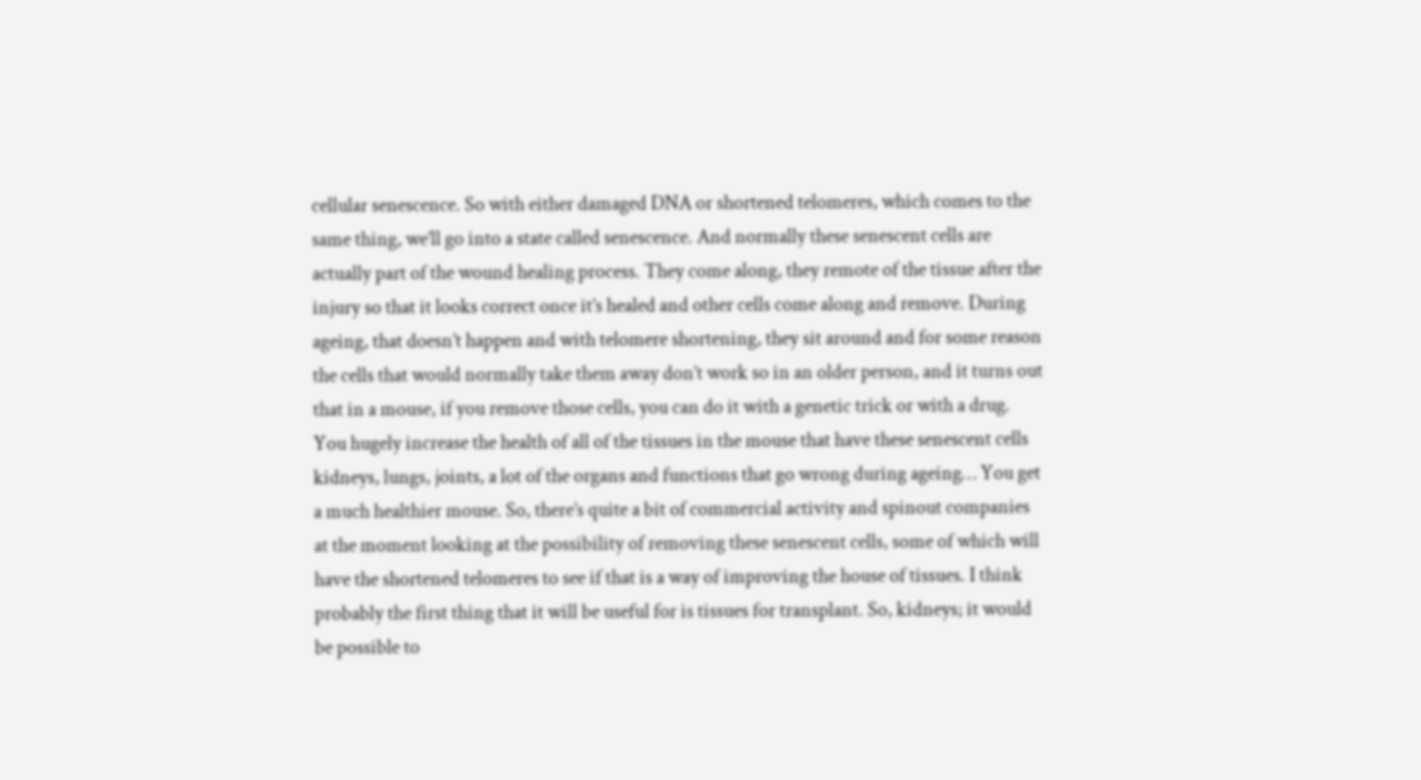cellular senescence. So with either damaged DNA or shortened telomeres, which comes to the same thing, we’ll go into a state called senescence. And normally these senescent cells are actually part of the wound healing process. They come along, they remote of the tissue after the injury so that it looks correct once it’s healed and other cells come along and remove. During ageing, that doesn’t happen and with telomere shortening, they sit around and for some reason the cells that would normally take them away don’t work so in an older person, and it turns out that in a mouse, if you remove those cells, you can do it with a genetic trick or with a drug. You hugely increase the health of all of the tissues in the mouse that have these senescent cells kidneys, lungs, joints, a lot of the organs and functions that go wrong during ageing… You get a much healthier mouse. So, there’s quite a bit of commercial activity and spinout companies at the moment looking at the possibility of removing these senescent cells, some of which will have the shortened telomeres to see if that is a way of improving the house of tissues. I think probably the first thing that it will be useful for is tissues for transplant. So, kidneys; it would be possible to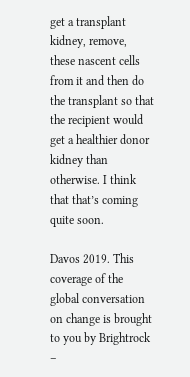get a transplant kidney, remove, these nascent cells from it and then do the transplant so that the recipient would get a healthier donor kidney than otherwise. I think that that’s coming quite soon.

Davos 2019. This coverage of the global conversation on change is brought to you by Brightrock –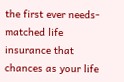the first ever needs-matched life insurance that chances as your life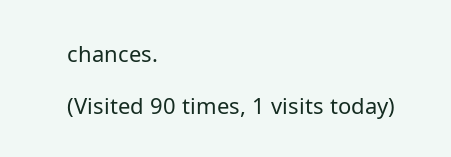chances.

(Visited 90 times, 1 visits today)